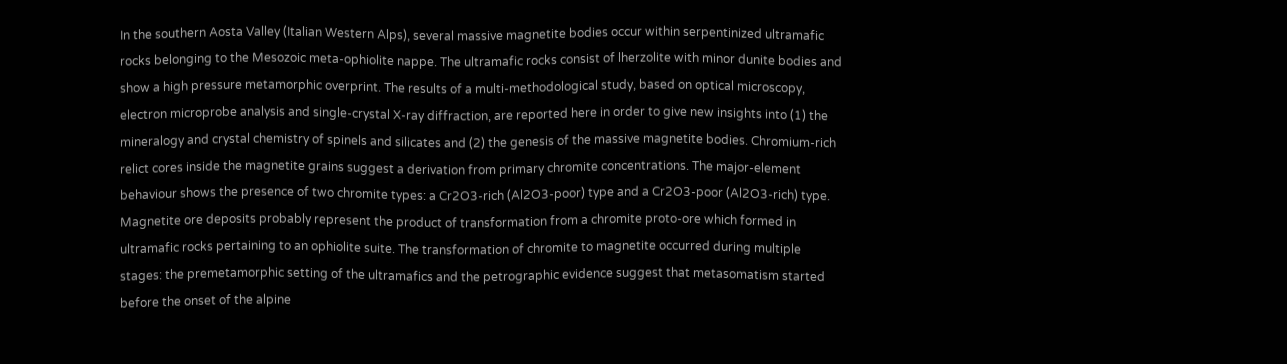In the southern Aosta Valley (Italian Western Alps), several massive magnetite bodies occur within serpentinized ultramafic rocks belonging to the Mesozoic meta-ophiolite nappe. The ultramafic rocks consist of lherzolite with minor dunite bodies and show a high pressure metamorphic overprint. The results of a multi-methodological study, based on optical microscopy, electron microprobe analysis and single-crystal X-ray diffraction, are reported here in order to give new insights into (1) the mineralogy and crystal chemistry of spinels and silicates and (2) the genesis of the massive magnetite bodies. Chromium-rich relict cores inside the magnetite grains suggest a derivation from primary chromite concentrations. The major-element behaviour shows the presence of two chromite types: a Cr2O3-rich (Al2O3-poor) type and a Cr2O3-poor (Al2O3-rich) type. Magnetite ore deposits probably represent the product of transformation from a chromite proto-ore which formed in ultramafic rocks pertaining to an ophiolite suite. The transformation of chromite to magnetite occurred during multiple stages: the premetamorphic setting of the ultramafics and the petrographic evidence suggest that metasomatism started before the onset of the alpine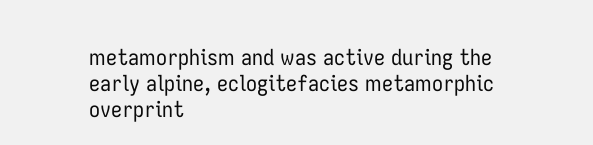metamorphism and was active during the early alpine, eclogitefacies metamorphic overprint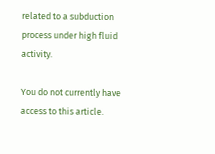related to a subduction process under high fluid activity.

You do not currently have access to this article.